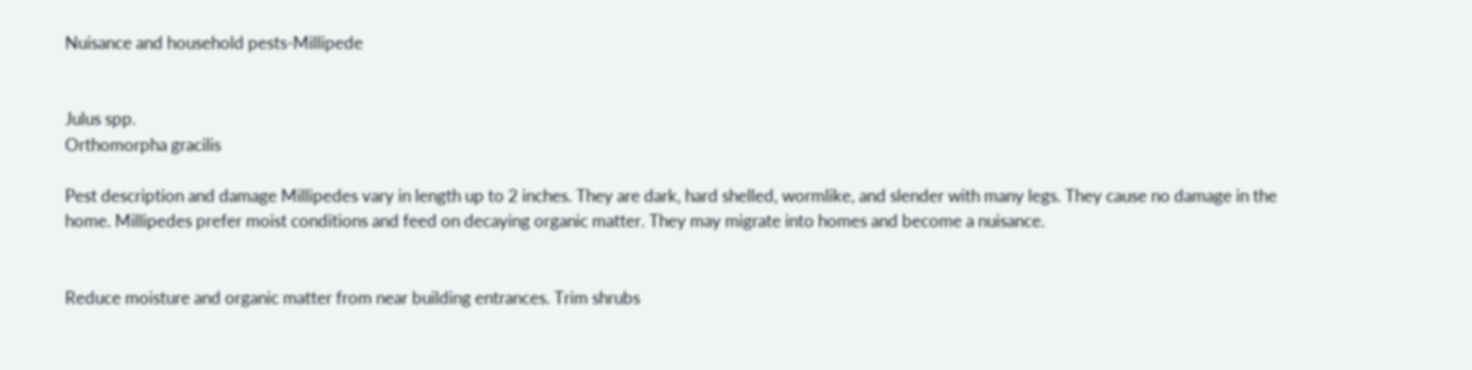Nuisance and household pests-Millipede


Julus spp.
Orthomorpha gracilis

Pest description and damage Millipedes vary in length up to 2 inches. They are dark, hard shelled, wormlike, and slender with many legs. They cause no damage in the home. Millipedes prefer moist conditions and feed on decaying organic matter. They may migrate into homes and become a nuisance.


Reduce moisture and organic matter from near building entrances. Trim shrubs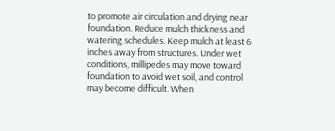to promote air circulation and drying near foundation. Reduce mulch thickness and watering schedules. Keep mulch at least 6 inches away from structures. Under wet conditions, millipedes may move toward foundation to avoid wet soil, and control may become difficult. When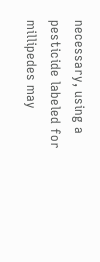necessary, using a pesticide labeled for millipedes may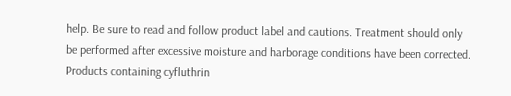help. Be sure to read and follow product label and cautions. Treatment should only be performed after excessive moisture and harborage conditions have been corrected. Products containing cyfluthrin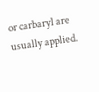or carbaryl are usually applied.